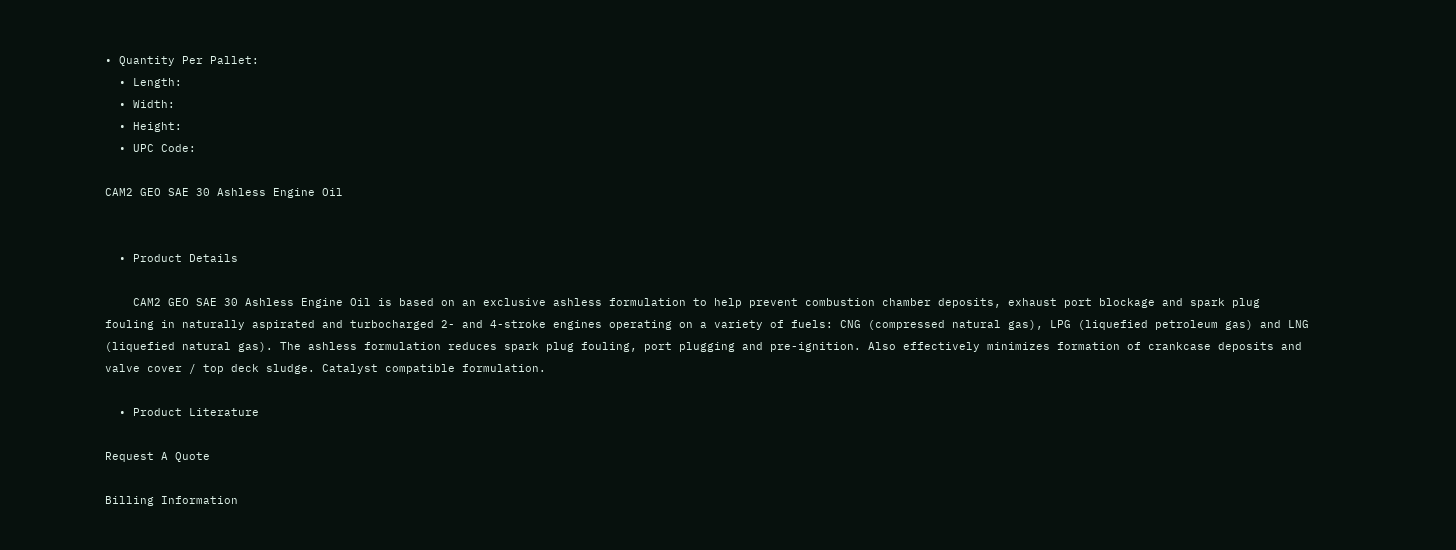• Quantity Per Pallet:
  • Length:
  • Width:
  • Height:
  • UPC Code:

CAM2 GEO SAE 30 Ashless Engine Oil


  • Product Details

    CAM2 GEO SAE 30 Ashless Engine Oil is based on an exclusive ashless formulation to help prevent combustion chamber deposits, exhaust port blockage and spark plug fouling in naturally aspirated and turbocharged 2- and 4-stroke engines operating on a variety of fuels: CNG (compressed natural gas), LPG (liquefied petroleum gas) and LNG (liquefied natural gas). The ashless formulation reduces spark plug fouling, port plugging and pre-ignition. Also effectively minimizes formation of crankcase deposits and valve cover / top deck sludge. Catalyst compatible formulation.

  • Product Literature

Request A Quote

Billing Information